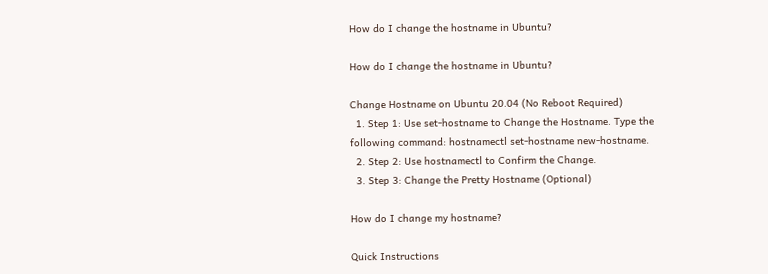How do I change the hostname in Ubuntu?

How do I change the hostname in Ubuntu?

Change Hostname on Ubuntu 20.04 (No Reboot Required)
  1. Step 1: Use set-hostname to Change the Hostname. Type the following command: hostnamectl set-hostname new-hostname.
  2. Step 2: Use hostnamectl to Confirm the Change.
  3. Step 3: Change the Pretty Hostname (Optional)

How do I change my hostname?

Quick Instructions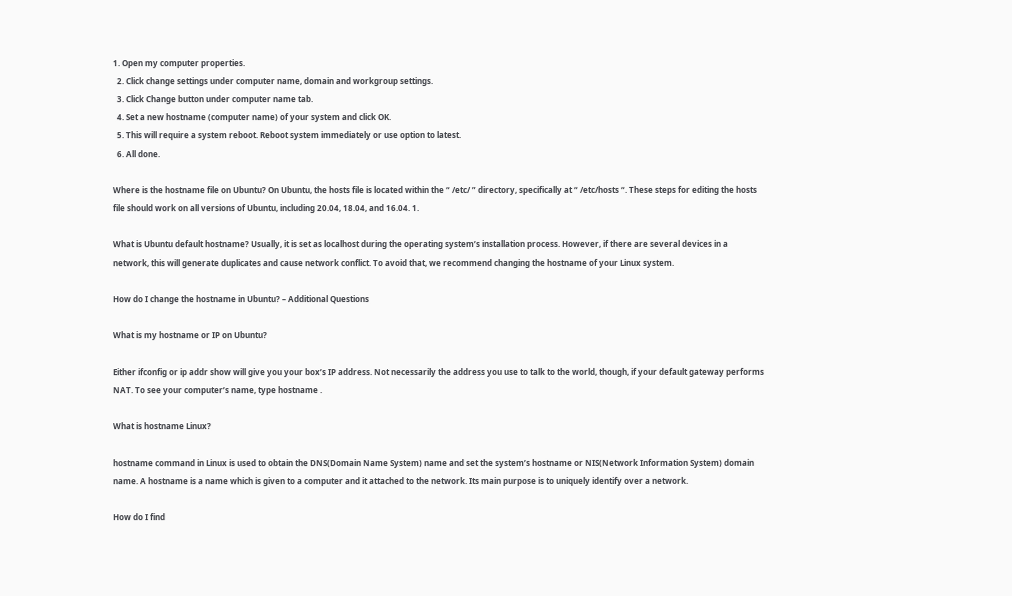1. Open my computer properties.
  2. Click change settings under computer name, domain and workgroup settings.
  3. Click Change button under computer name tab.
  4. Set a new hostname (computer name) of your system and click OK.
  5. This will require a system reboot. Reboot system immediately or use option to latest.
  6. All done.

Where is the hostname file on Ubuntu? On Ubuntu, the hosts file is located within the “ /etc/ ” directory, specifically at “ /etc/hosts “. These steps for editing the hosts file should work on all versions of Ubuntu, including 20.04, 18.04, and 16.04. 1.

What is Ubuntu default hostname? Usually, it is set as localhost during the operating system’s installation process. However, if there are several devices in a network, this will generate duplicates and cause network conflict. To avoid that, we recommend changing the hostname of your Linux system.

How do I change the hostname in Ubuntu? – Additional Questions

What is my hostname or IP on Ubuntu?

Either ifconfig or ip addr show will give you your box’s IP address. Not necessarily the address you use to talk to the world, though, if your default gateway performs NAT. To see your computer’s name, type hostname .

What is hostname Linux?

hostname command in Linux is used to obtain the DNS(Domain Name System) name and set the system’s hostname or NIS(Network Information System) domain name. A hostname is a name which is given to a computer and it attached to the network. Its main purpose is to uniquely identify over a network.

How do I find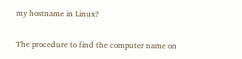my hostname in Linux?

The procedure to find the computer name on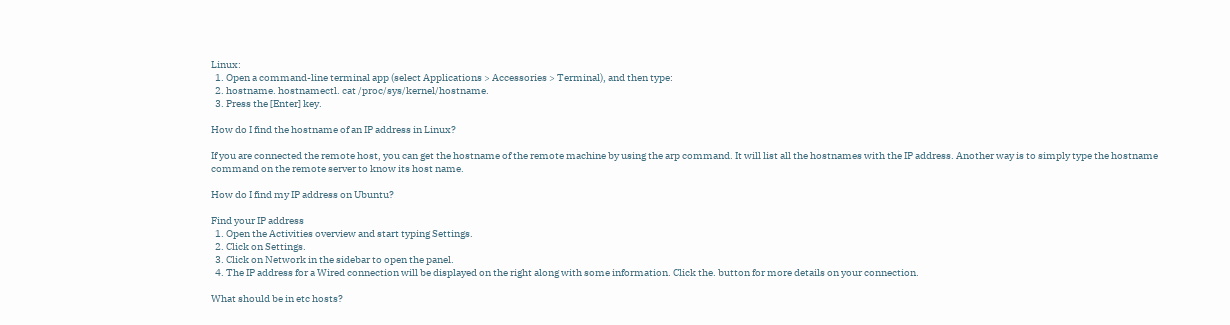Linux:
  1. Open a command-line terminal app (select Applications > Accessories > Terminal), and then type:
  2. hostname. hostnamectl. cat /proc/sys/kernel/hostname.
  3. Press the [Enter] key.

How do I find the hostname of an IP address in Linux?

If you are connected the remote host, you can get the hostname of the remote machine by using the arp command. It will list all the hostnames with the IP address. Another way is to simply type the hostname command on the remote server to know its host name.

How do I find my IP address on Ubuntu?

Find your IP address
  1. Open the Activities overview and start typing Settings.
  2. Click on Settings.
  3. Click on Network in the sidebar to open the panel.
  4. The IP address for a Wired connection will be displayed on the right along with some information. Click the. button for more details on your connection.

What should be in etc hosts?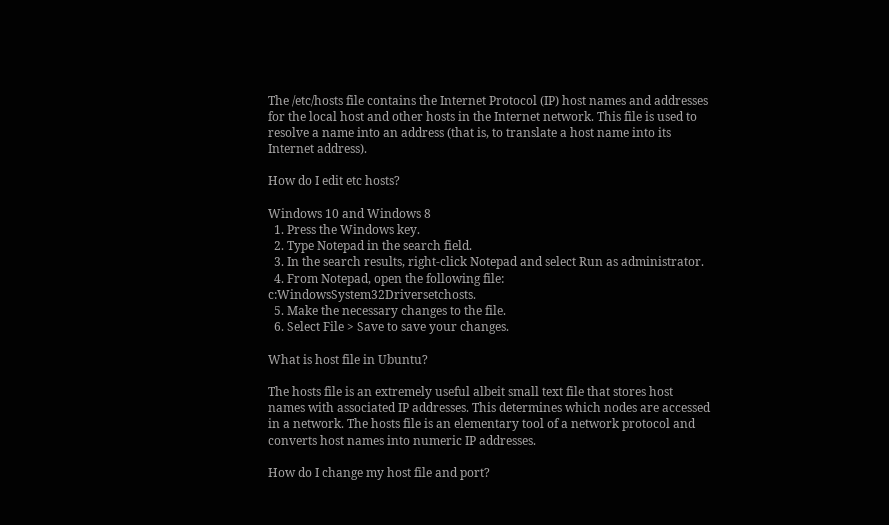The /etc/hosts file contains the Internet Protocol (IP) host names and addresses for the local host and other hosts in the Internet network. This file is used to resolve a name into an address (that is, to translate a host name into its Internet address).

How do I edit etc hosts?

Windows 10 and Windows 8
  1. Press the Windows key.
  2. Type Notepad in the search field.
  3. In the search results, right-click Notepad and select Run as administrator.
  4. From Notepad, open the following file: c:WindowsSystem32Driversetchosts.
  5. Make the necessary changes to the file.
  6. Select File > Save to save your changes.

What is host file in Ubuntu?

The hosts file is an extremely useful albeit small text file that stores host names with associated IP addresses. This determines which nodes are accessed in a network. The hosts file is an elementary tool of a network protocol and converts host names into numeric IP addresses.

How do I change my host file and port?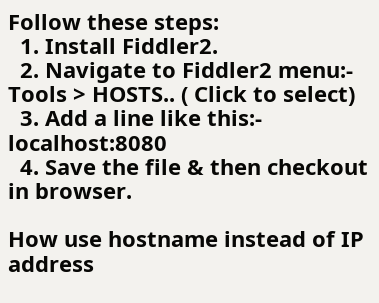Follow these steps:
  1. Install Fiddler2.
  2. Navigate to Fiddler2 menu:- Tools > HOSTS.. ( Click to select)
  3. Add a line like this:- localhost:8080
  4. Save the file & then checkout in browser.

How use hostname instead of IP address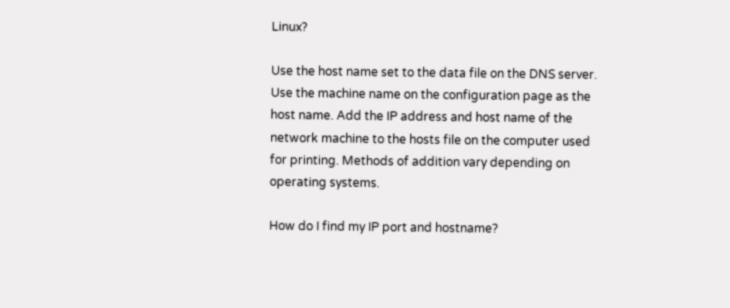Linux?

Use the host name set to the data file on the DNS server. Use the machine name on the configuration page as the host name. Add the IP address and host name of the network machine to the hosts file on the computer used for printing. Methods of addition vary depending on operating systems.

How do I find my IP port and hostname?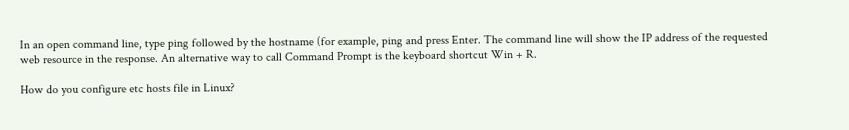In an open command line, type ping followed by the hostname (for example, ping and press Enter. The command line will show the IP address of the requested web resource in the response. An alternative way to call Command Prompt is the keyboard shortcut Win + R.

How do you configure etc hosts file in Linux?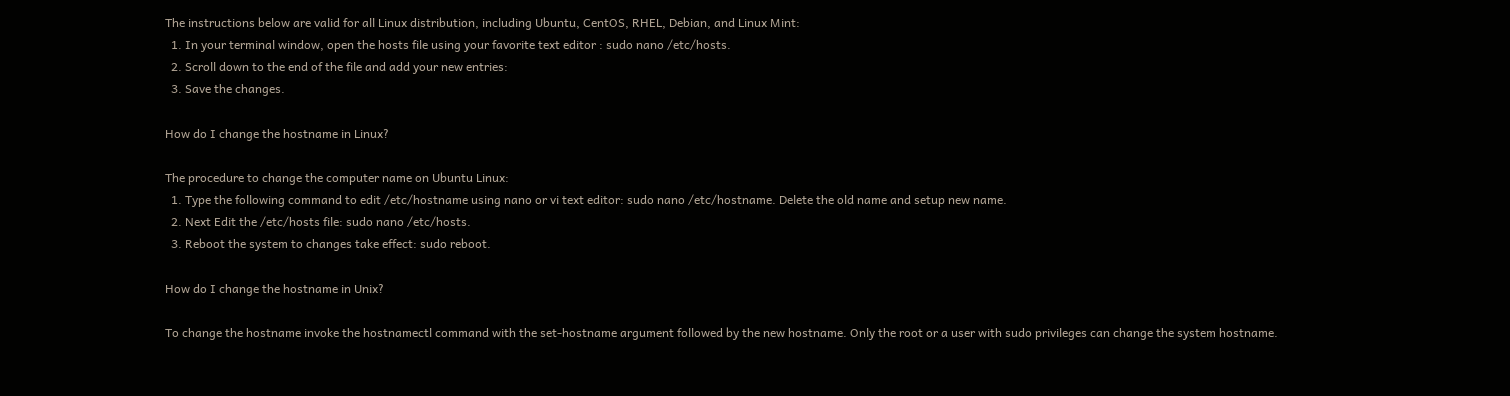The instructions below are valid for all Linux distribution, including Ubuntu, CentOS, RHEL, Debian, and Linux Mint:
  1. In your terminal window, open the hosts file using your favorite text editor : sudo nano /etc/hosts.
  2. Scroll down to the end of the file and add your new entries:
  3. Save the changes.

How do I change the hostname in Linux?

The procedure to change the computer name on Ubuntu Linux:
  1. Type the following command to edit /etc/hostname using nano or vi text editor: sudo nano /etc/hostname. Delete the old name and setup new name.
  2. Next Edit the /etc/hosts file: sudo nano /etc/hosts.
  3. Reboot the system to changes take effect: sudo reboot.

How do I change the hostname in Unix?

To change the hostname invoke the hostnamectl command with the set-hostname argument followed by the new hostname. Only the root or a user with sudo privileges can change the system hostname.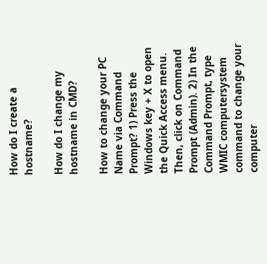How do I create a hostname?

How do I change my hostname in CMD?

How to change your PC Name via Command Prompt? 1) Press the Windows key + X to open the Quick Access menu. Then, click on Command Prompt (Admin). 2) In the Command Prompt, type WMIC computersystem command to change your computer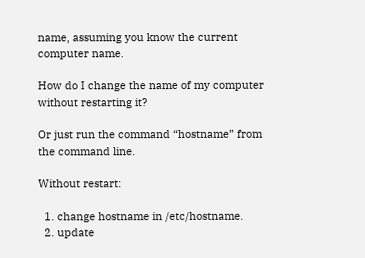name, assuming you know the current computer name.

How do I change the name of my computer without restarting it?

Or just run the command “hostname” from the command line.

Without restart:

  1. change hostname in /etc/hostname.
  2. update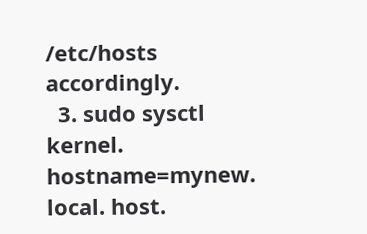/etc/hosts accordingly.
  3. sudo sysctl kernel. hostname=mynew. local. host.